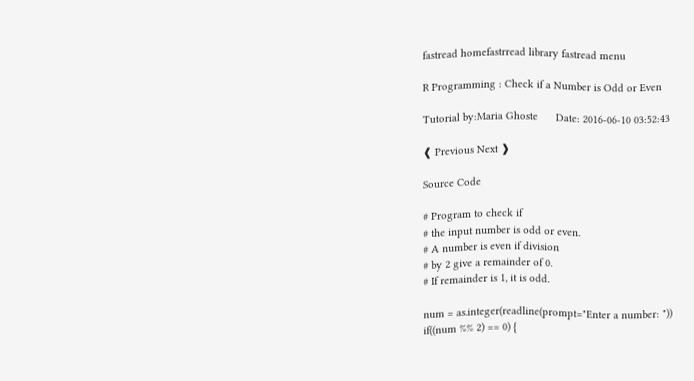fastread homefastrread library fastread menu

R Programming : Check if a Number is Odd or Even

Tutorial by:Maria Ghoste      Date: 2016-06-10 03:52:43

❰ Previous Next ❱

Source Code

# Program to check if
# the input number is odd or even.
# A number is even if division
# by 2 give a remainder of 0.
# If remainder is 1, it is odd.

num = as.integer(readline(prompt="Enter a number: "))
if((num %% 2) == 0) {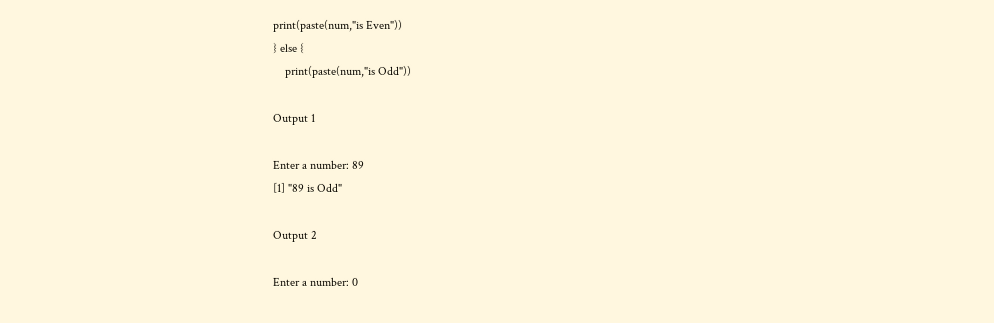print(paste(num,"is Even"))
} else {
    print(paste(num,"is Odd"))

Output 1

Enter a number: 89
[1] "89 is Odd"

Output 2

Enter a number: 0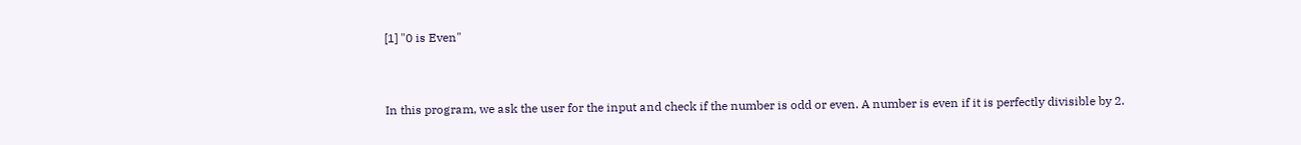[1] "0 is Even"


In this program, we ask the user for the input and check if the number is odd or even. A number is even if it is perfectly divisible by 2.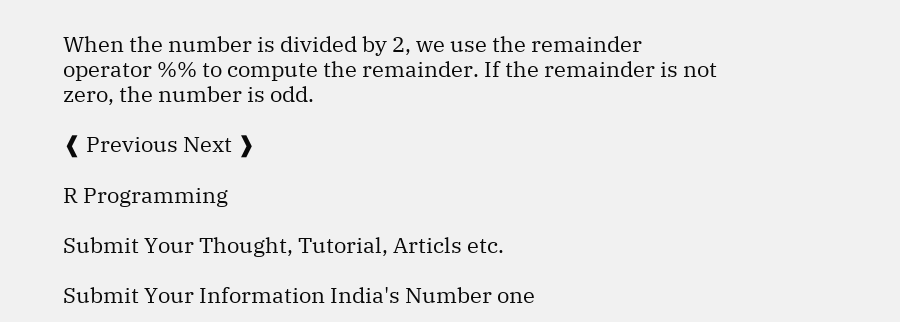When the number is divided by 2, we use the remainder operator %% to compute the remainder. If the remainder is not zero, the number is odd.

❰ Previous Next ❱

R Programming

Submit Your Thought, Tutorial, Articls etc.

Submit Your Information India's Number one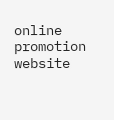online promotion website